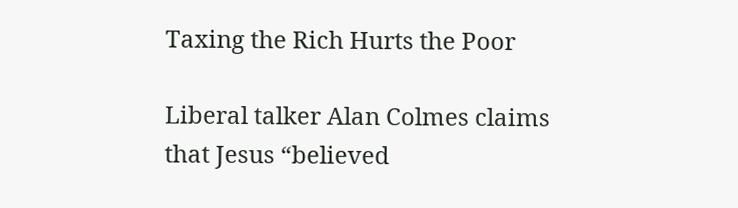Taxing the Rich Hurts the Poor

Liberal talker Alan Colmes claims that Jesus “believed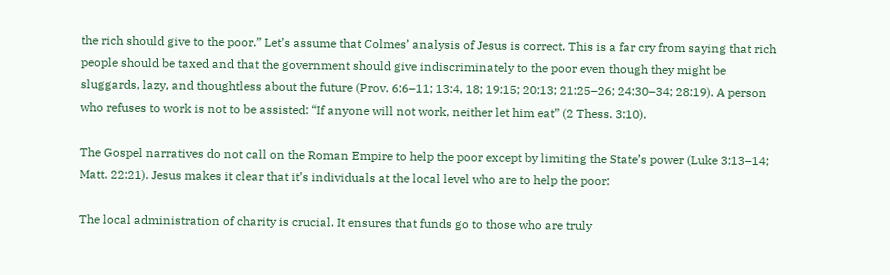the rich should give to the poor.” Let’s assume that Colmes’ analysis of Jesus is correct. This is a far cry from saying that rich people should be taxed and that the government should give indiscriminately to the poor even though they might be sluggards, lazy, and thoughtless about the future (Prov. 6:6–11; 13:4, 18; 19:15; 20:13; 21:25–26; 24:30–34; 28:19). A person who refuses to work is not to be assisted: “If anyone will not work, neither let him eat” (2 Thess. 3:10).

The Gospel narratives do not call on the Roman Empire to help the poor except by limiting the State’s power (Luke 3:13–14; Matt. 22:21). Jesus makes it clear that it’s individuals at the local level who are to help the poor:

The local administration of charity is crucial. It ensures that funds go to those who are truly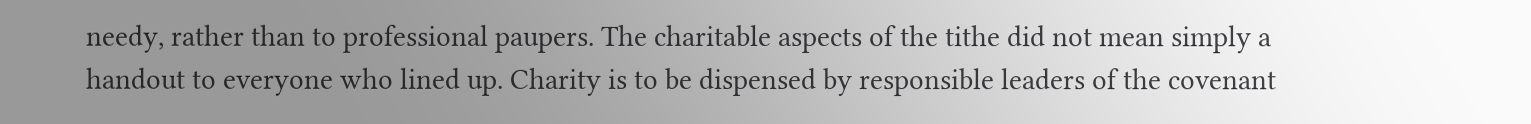needy, rather than to professional paupers. The charitable aspects of the tithe did not mean simply a handout to everyone who lined up. Charity is to be dispensed by responsible leaders of the covenant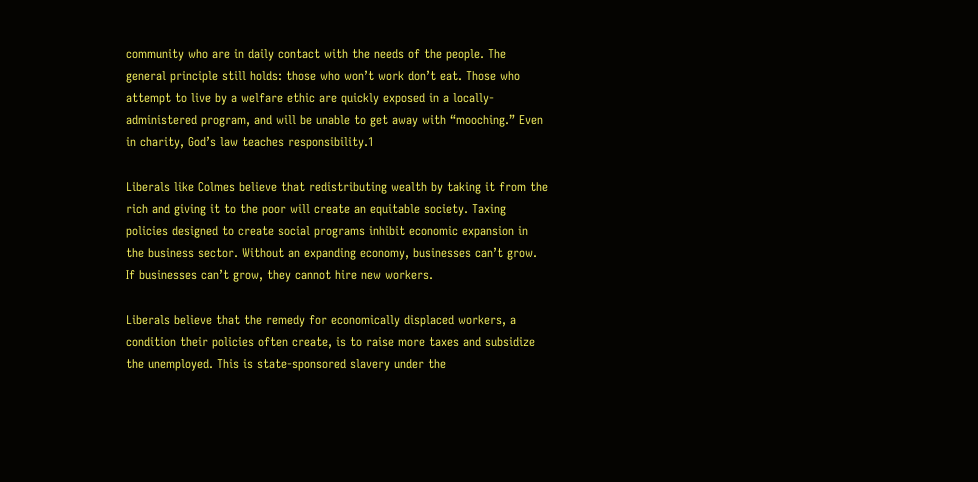community who are in daily contact with the needs of the people. The general principle still holds: those who won’t work don’t eat. Those who attempt to live by a welfare ethic are quickly exposed in a locally-administered program, and will be unable to get away with “mooching.” Even in charity, God’s law teaches responsibility.1

Liberals like Colmes believe that redistributing wealth by taking it from the rich and giving it to the poor will create an equitable society. Taxing policies designed to create social programs inhibit economic expansion in the business sector. Without an expanding economy, businesses can’t grow. If businesses can’t grow, they cannot hire new workers.

Liberals believe that the remedy for economically displaced workers, a condition their policies often create, is to raise more taxes and subsidize the unemployed. This is state-sponsored slavery under the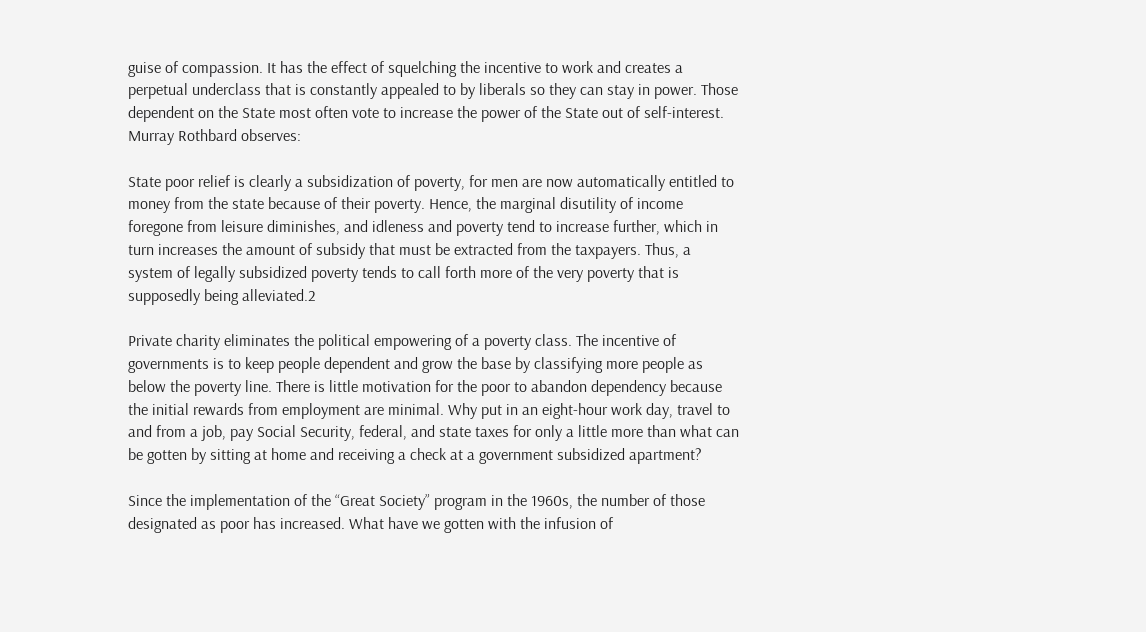guise of compassion. It has the effect of squelching the incentive to work and creates a perpetual underclass that is constantly appealed to by liberals so they can stay in power. Those dependent on the State most often vote to increase the power of the State out of self-interest. Murray Rothbard observes:

State poor relief is clearly a subsidization of poverty, for men are now automatically entitled to money from the state because of their poverty. Hence, the marginal disutility of income foregone from leisure diminishes, and idleness and poverty tend to increase further, which in turn increases the amount of subsidy that must be extracted from the taxpayers. Thus, a system of legally subsidized poverty tends to call forth more of the very poverty that is supposedly being alleviated.2

Private charity eliminates the political empowering of a poverty class. The incentive of governments is to keep people dependent and grow the base by classifying more people as below the poverty line. There is little motivation for the poor to abandon dependency because the initial rewards from employment are minimal. Why put in an eight-hour work day, travel to and from a job, pay Social Security, federal, and state taxes for only a little more than what can be gotten by sitting at home and receiving a check at a government subsidized apartment?

Since the implementation of the “Great Society” program in the 1960s, the number of those designated as poor has increased. What have we gotten with the infusion of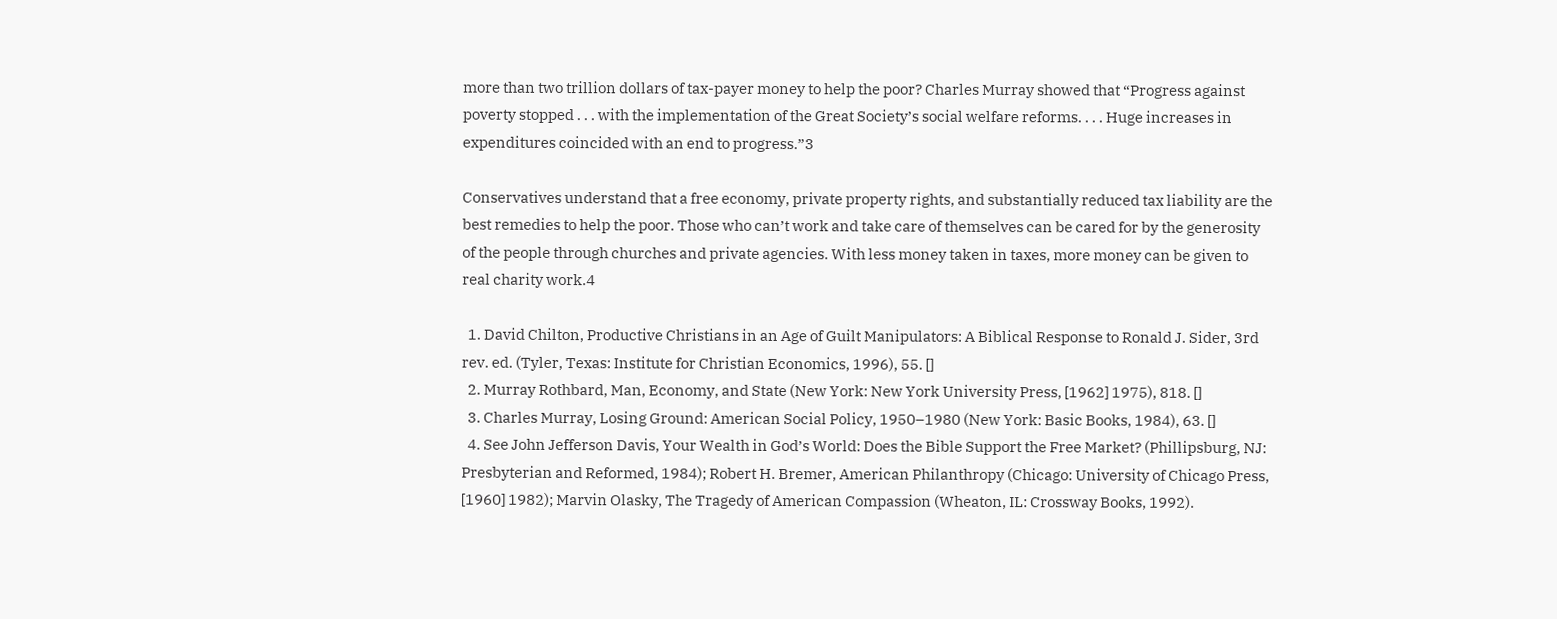more than two trillion dollars of tax-payer money to help the poor? Charles Murray showed that “Progress against poverty stopped . . . with the implementation of the Great Society’s social welfare reforms. . . . Huge increases in expenditures coincided with an end to progress.”3

Conservatives understand that a free economy, private property rights, and substantially reduced tax liability are the best remedies to help the poor. Those who can’t work and take care of themselves can be cared for by the generosity of the people through churches and private agencies. With less money taken in taxes, more money can be given to real charity work.4

  1. David Chilton, Productive Christians in an Age of Guilt Manipulators: A Biblical Response to Ronald J. Sider, 3rd rev. ed. (Tyler, Texas: Institute for Christian Economics, 1996), 55. []
  2. Murray Rothbard, Man, Economy, and State (New York: New York University Press, [1962] 1975), 818. []
  3. Charles Murray, Losing Ground: American Social Policy, 1950–1980 (New York: Basic Books, 1984), 63. []
  4. See John Jefferson Davis, Your Wealth in God’s World: Does the Bible Support the Free Market? (Phillipsburg, NJ: Presbyterian and Reformed, 1984); Robert H. Bremer, American Philanthropy (Chicago: University of Chicago Press, [1960] 1982); Marvin Olasky, The Tragedy of American Compassion (Wheaton, IL: Crossway Books, 1992).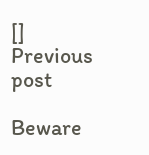[]
Previous post

Beware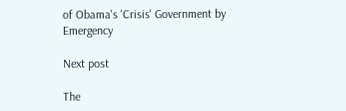of Obama's 'Crisis' Government by Emergency

Next post

The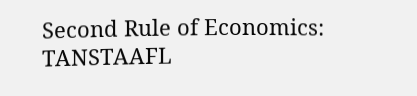Second Rule of Economics: TANSTAAFL